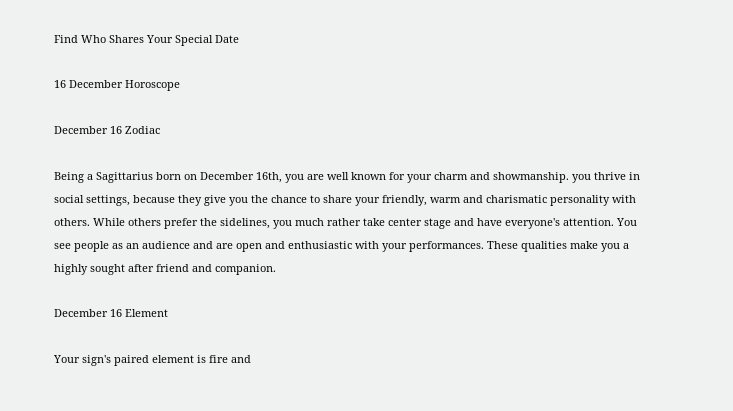Find Who Shares Your Special Date

16 December Horoscope

December 16 Zodiac

Being a Sagittarius born on December 16th, you are well known for your charm and showmanship. you thrive in social settings, because they give you the chance to share your friendly, warm and charismatic personality with others. While others prefer the sidelines, you much rather take center stage and have everyone's attention. You see people as an audience and are open and enthusiastic with your performances. These qualities make you a highly sought after friend and companion.

December 16 Element

Your sign's paired element is fire and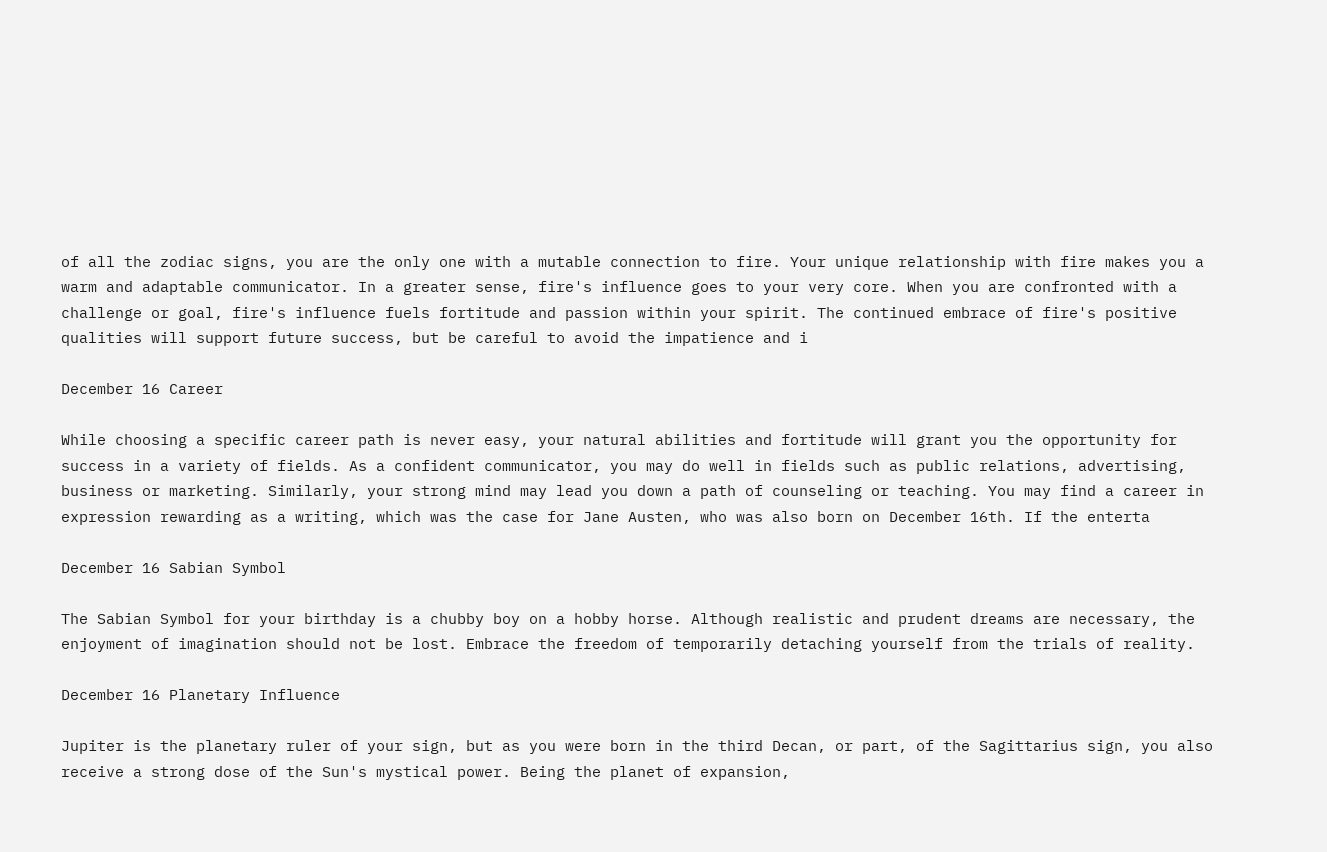of all the zodiac signs, you are the only one with a mutable connection to fire. Your unique relationship with fire makes you a warm and adaptable communicator. In a greater sense, fire's influence goes to your very core. When you are confronted with a challenge or goal, fire's influence fuels fortitude and passion within your spirit. The continued embrace of fire's positive qualities will support future success, but be careful to avoid the impatience and i

December 16 Career

While choosing a specific career path is never easy, your natural abilities and fortitude will grant you the opportunity for success in a variety of fields. As a confident communicator, you may do well in fields such as public relations, advertising, business or marketing. Similarly, your strong mind may lead you down a path of counseling or teaching. You may find a career in expression rewarding as a writing, which was the case for Jane Austen, who was also born on December 16th. If the enterta

December 16 Sabian Symbol

The Sabian Symbol for your birthday is a chubby boy on a hobby horse. Although realistic and prudent dreams are necessary, the enjoyment of imagination should not be lost. Embrace the freedom of temporarily detaching yourself from the trials of reality.

December 16 Planetary Influence

Jupiter is the planetary ruler of your sign, but as you were born in the third Decan, or part, of the Sagittarius sign, you also receive a strong dose of the Sun's mystical power. Being the planet of expansion,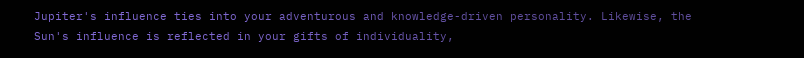Jupiter's influence ties into your adventurous and knowledge-driven personality. Likewise, the Sun's influence is reflected in your gifts of individuality,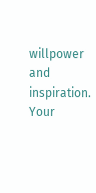willpower and inspiration. Your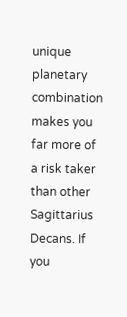unique planetary combination makes you far more of a risk taker than other Sagittarius Decans. If you